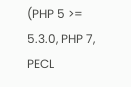(PHP 5 >= 5.3.0, PHP 7, PECL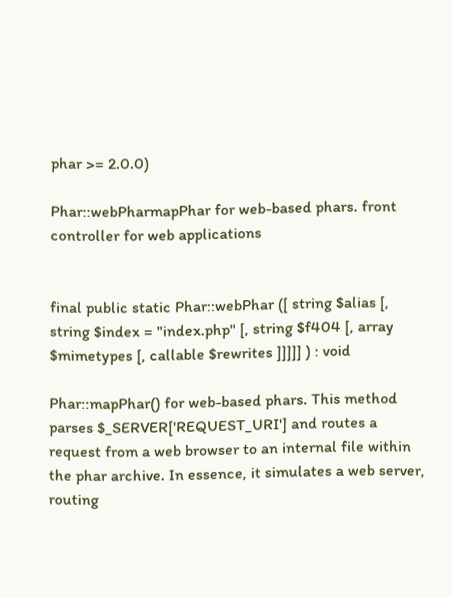phar >= 2.0.0)

Phar::webPharmapPhar for web-based phars. front controller for web applications


final public static Phar::webPhar ([ string $alias [, string $index = "index.php" [, string $f404 [, array $mimetypes [, callable $rewrites ]]]]] ) : void

Phar::mapPhar() for web-based phars. This method parses $_SERVER['REQUEST_URI'] and routes a request from a web browser to an internal file within the phar archive. In essence, it simulates a web server, routing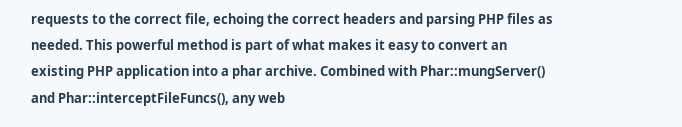requests to the correct file, echoing the correct headers and parsing PHP files as needed. This powerful method is part of what makes it easy to convert an existing PHP application into a phar archive. Combined with Phar::mungServer() and Phar::interceptFileFuncs(), any web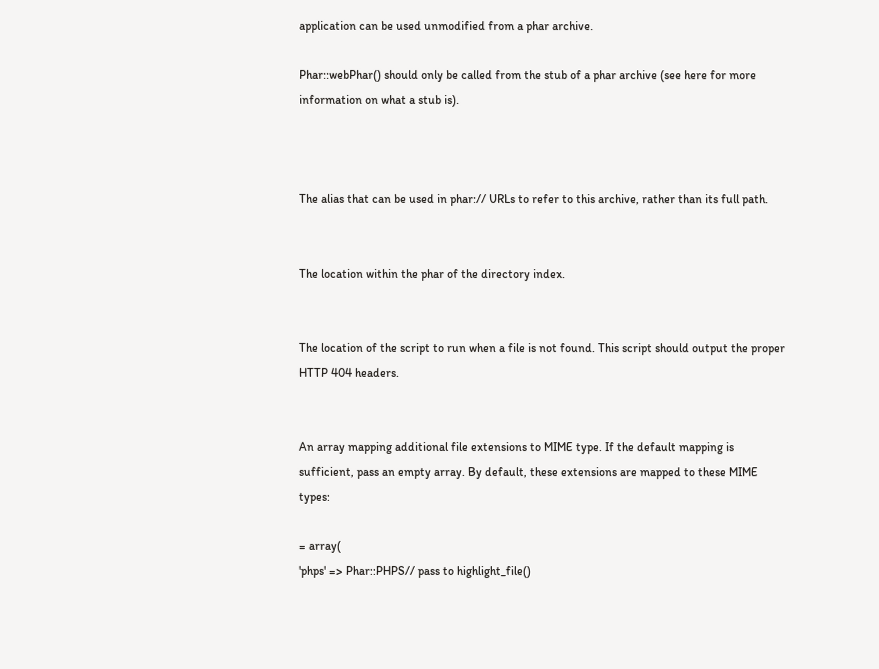application can be used unmodified from a phar archive.

Phar::webPhar() should only be called from the stub of a phar archive (see here for more information on what a stub is).



The alias that can be used in phar:// URLs to refer to this archive, rather than its full path.


The location within the phar of the directory index.


The location of the script to run when a file is not found. This script should output the proper HTTP 404 headers.


An array mapping additional file extensions to MIME type. If the default mapping is sufficient, pass an empty array. By default, these extensions are mapped to these MIME types:

= array(
'phps' => Phar::PHPS// pass to highlight_file()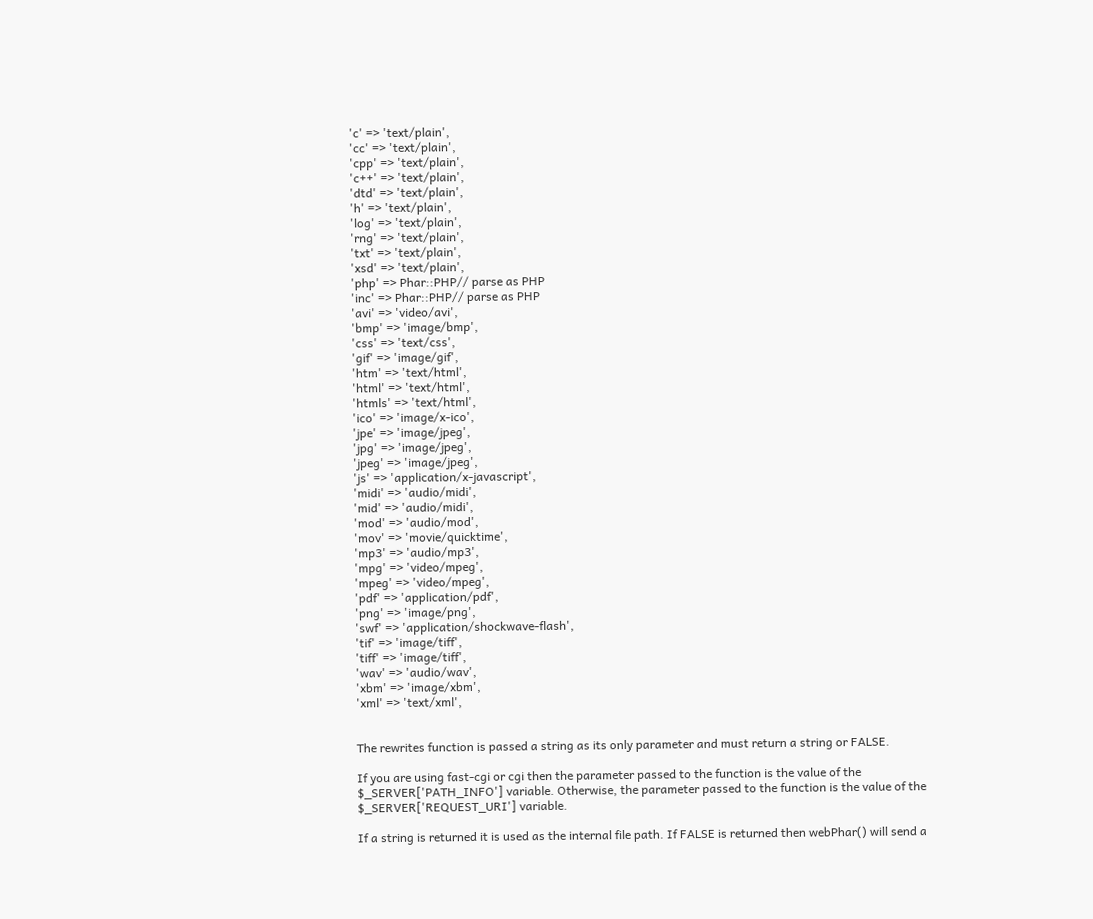'c' => 'text/plain',
'cc' => 'text/plain',
'cpp' => 'text/plain',
'c++' => 'text/plain',
'dtd' => 'text/plain',
'h' => 'text/plain',
'log' => 'text/plain',
'rng' => 'text/plain',
'txt' => 'text/plain',
'xsd' => 'text/plain',
'php' => Phar::PHP// parse as PHP
'inc' => Phar::PHP// parse as PHP
'avi' => 'video/avi',
'bmp' => 'image/bmp',
'css' => 'text/css',
'gif' => 'image/gif',
'htm' => 'text/html',
'html' => 'text/html',
'htmls' => 'text/html',
'ico' => 'image/x-ico',
'jpe' => 'image/jpeg',
'jpg' => 'image/jpeg',
'jpeg' => 'image/jpeg',
'js' => 'application/x-javascript',
'midi' => 'audio/midi',
'mid' => 'audio/midi',
'mod' => 'audio/mod',
'mov' => 'movie/quicktime',
'mp3' => 'audio/mp3',
'mpg' => 'video/mpeg',
'mpeg' => 'video/mpeg',
'pdf' => 'application/pdf',
'png' => 'image/png',
'swf' => 'application/shockwave-flash',
'tif' => 'image/tiff',
'tiff' => 'image/tiff',
'wav' => 'audio/wav',
'xbm' => 'image/xbm',
'xml' => 'text/xml',


The rewrites function is passed a string as its only parameter and must return a string or FALSE.

If you are using fast-cgi or cgi then the parameter passed to the function is the value of the $_SERVER['PATH_INFO'] variable. Otherwise, the parameter passed to the function is the value of the $_SERVER['REQUEST_URI'] variable.

If a string is returned it is used as the internal file path. If FALSE is returned then webPhar() will send a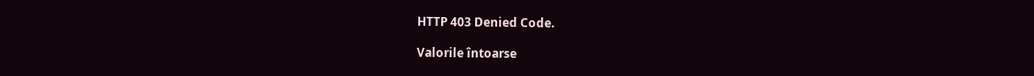HTTP 403 Denied Code.

Valorile întoarse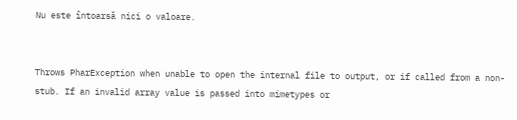Nu este întoarsă nici o valoare.


Throws PharException when unable to open the internal file to output, or if called from a non-stub. If an invalid array value is passed into mimetypes or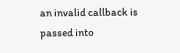an invalid callback is passed into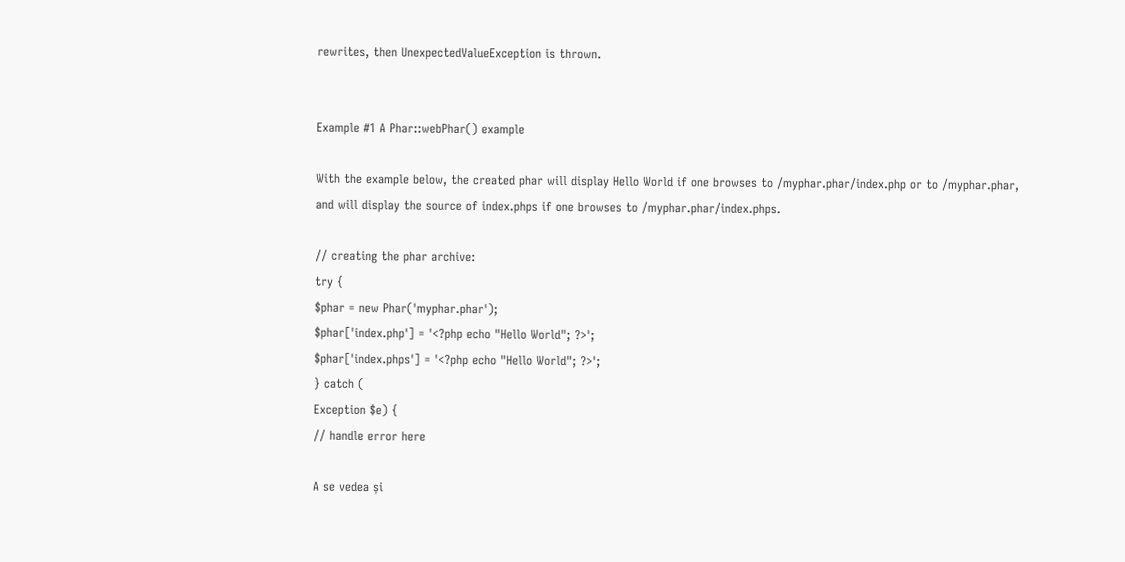rewrites, then UnexpectedValueException is thrown.


Example #1 A Phar::webPhar() example

With the example below, the created phar will display Hello World if one browses to /myphar.phar/index.php or to /myphar.phar, and will display the source of index.phps if one browses to /myphar.phar/index.phps.

// creating the phar archive:
try {
$phar = new Phar('myphar.phar');
$phar['index.php'] = '<?php echo "Hello World"; ?>';
$phar['index.phps'] = '<?php echo "Hello World"; ?>';
} catch (
Exception $e) {
// handle error here

A se vedea și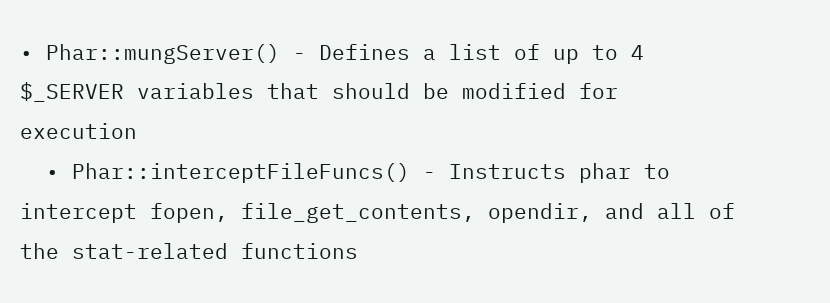• Phar::mungServer() - Defines a list of up to 4 $_SERVER variables that should be modified for execution
  • Phar::interceptFileFuncs() - Instructs phar to intercept fopen, file_get_contents, opendir, and all of the stat-related functions